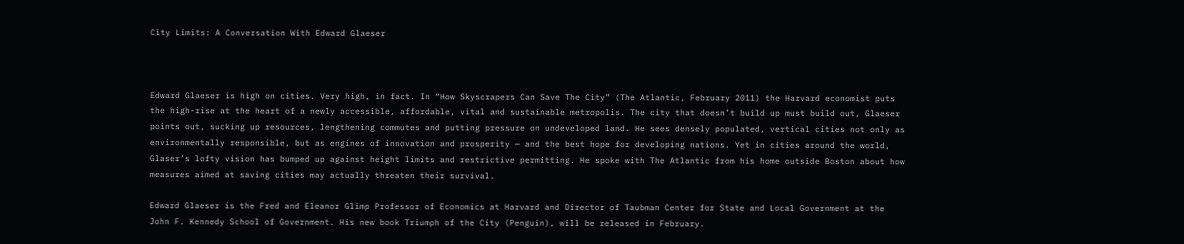City Limits: A Conversation With Edward Glaeser



Edward Glaeser is high on cities. Very high, in fact. In “How Skyscrapers Can Save The City” (The Atlantic, February 2011) the Harvard economist puts the high-rise at the heart of a newly accessible, affordable, vital and sustainable metropolis. The city that doesn’t build up must build out, Glaeser points out, sucking up resources, lengthening commutes and putting pressure on undeveloped land. He sees densely populated, vertical cities not only as environmentally responsible, but as engines of innovation and prosperity — and the best hope for developing nations. Yet in cities around the world, Glaser’s lofty vision has bumped up against height limits and restrictive permitting. He spoke with The Atlantic from his home outside Boston about how measures aimed at saving cities may actually threaten their survival.

Edward Glaeser is the Fred and Eleanor Glimp Professor of Economics at Harvard and Director of Taubman Center for State and Local Government at the John F. Kennedy School of Government. His new book Triumph of the City (Penguin), will be released in February.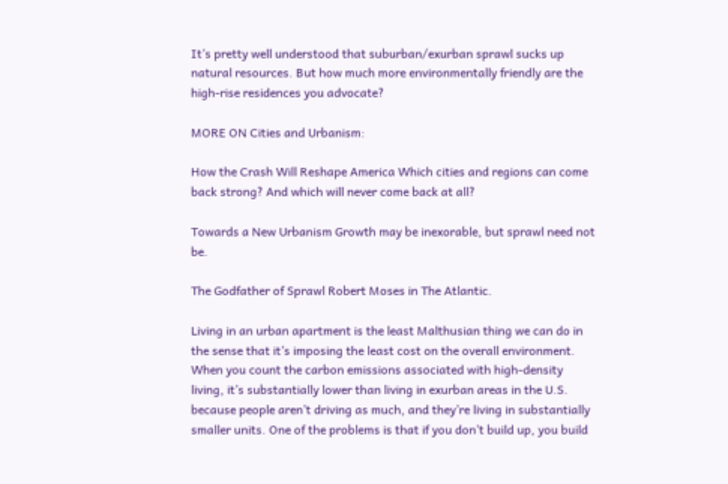It’s pretty well understood that suburban/exurban sprawl sucks up natural resources. But how much more environmentally friendly are the high-rise residences you advocate?

MORE ON Cities and Urbanism:

How the Crash Will Reshape America Which cities and regions can come back strong? And which will never come back at all?

Towards a New Urbanism Growth may be inexorable, but sprawl need not be.

The Godfather of Sprawl Robert Moses in The Atlantic.

Living in an urban apartment is the least Malthusian thing we can do in the sense that it’s imposing the least cost on the overall environment. When you count the carbon emissions associated with high-density living, it’s substantially lower than living in exurban areas in the U.S. because people aren’t driving as much, and they’re living in substantially smaller units. One of the problems is that if you don’t build up, you build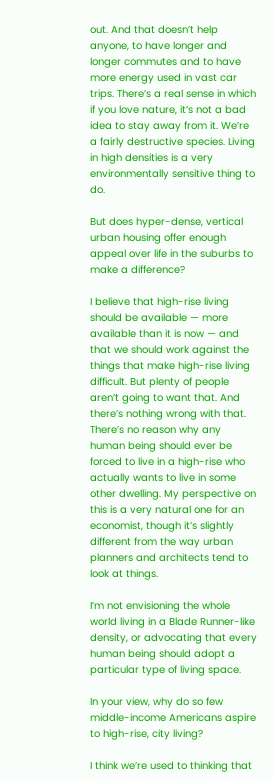out. And that doesn’t help anyone, to have longer and longer commutes and to have more energy used in vast car trips. There’s a real sense in which if you love nature, it’s not a bad idea to stay away from it. We’re a fairly destructive species. Living in high densities is a very environmentally sensitive thing to do.

But does hyper-dense, vertical urban housing offer enough appeal over life in the suburbs to make a difference?

I believe that high-rise living should be available — more available than it is now — and that we should work against the things that make high-rise living difficult. But plenty of people aren’t going to want that. And there’s nothing wrong with that. There’s no reason why any human being should ever be forced to live in a high-rise who actually wants to live in some other dwelling. My perspective on this is a very natural one for an economist, though it’s slightly different from the way urban planners and architects tend to look at things.

I’m not envisioning the whole world living in a Blade Runner-like density, or advocating that every human being should adopt a particular type of living space.

In your view, why do so few middle-income Americans aspire to high-rise, city living?

I think we’re used to thinking that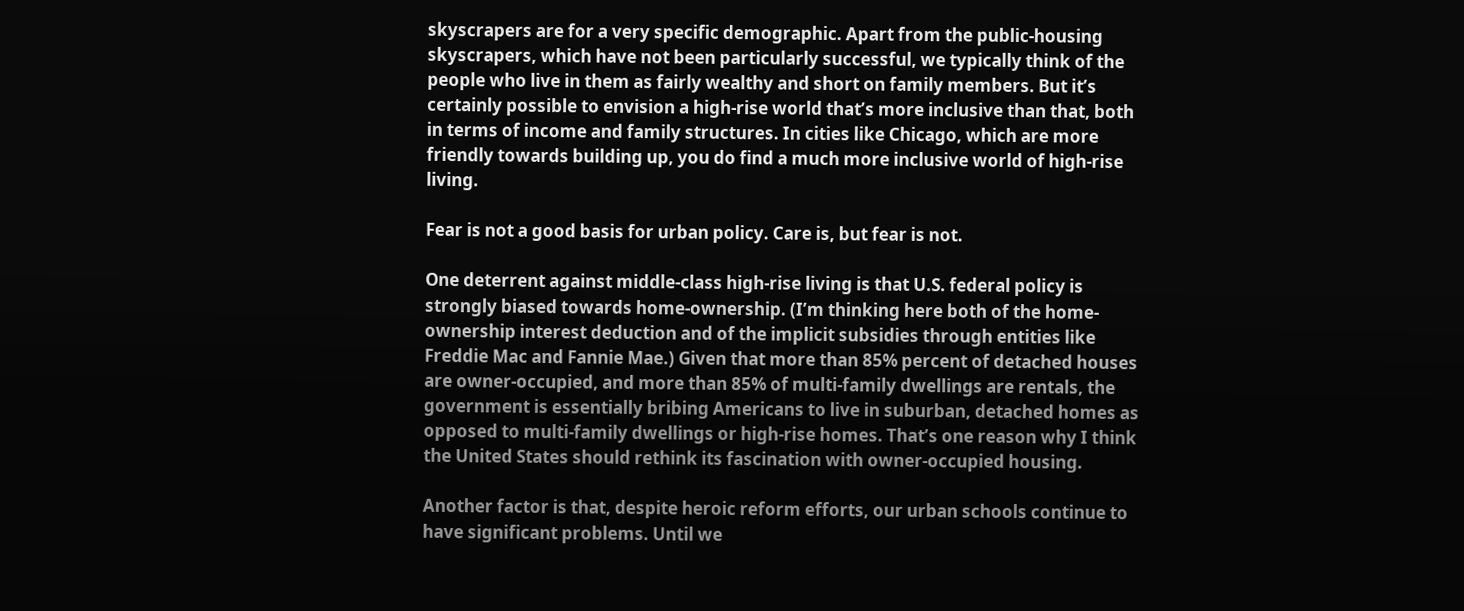skyscrapers are for a very specific demographic. Apart from the public-housing skyscrapers, which have not been particularly successful, we typically think of the people who live in them as fairly wealthy and short on family members. But it’s certainly possible to envision a high-rise world that’s more inclusive than that, both in terms of income and family structures. In cities like Chicago, which are more friendly towards building up, you do find a much more inclusive world of high-rise living.

Fear is not a good basis for urban policy. Care is, but fear is not.

One deterrent against middle-class high-rise living is that U.S. federal policy is strongly biased towards home-ownership. (I’m thinking here both of the home-ownership interest deduction and of the implicit subsidies through entities like Freddie Mac and Fannie Mae.) Given that more than 85% percent of detached houses are owner-occupied, and more than 85% of multi-family dwellings are rentals, the government is essentially bribing Americans to live in suburban, detached homes as opposed to multi-family dwellings or high-rise homes. That’s one reason why I think the United States should rethink its fascination with owner-occupied housing.

Another factor is that, despite heroic reform efforts, our urban schools continue to have significant problems. Until we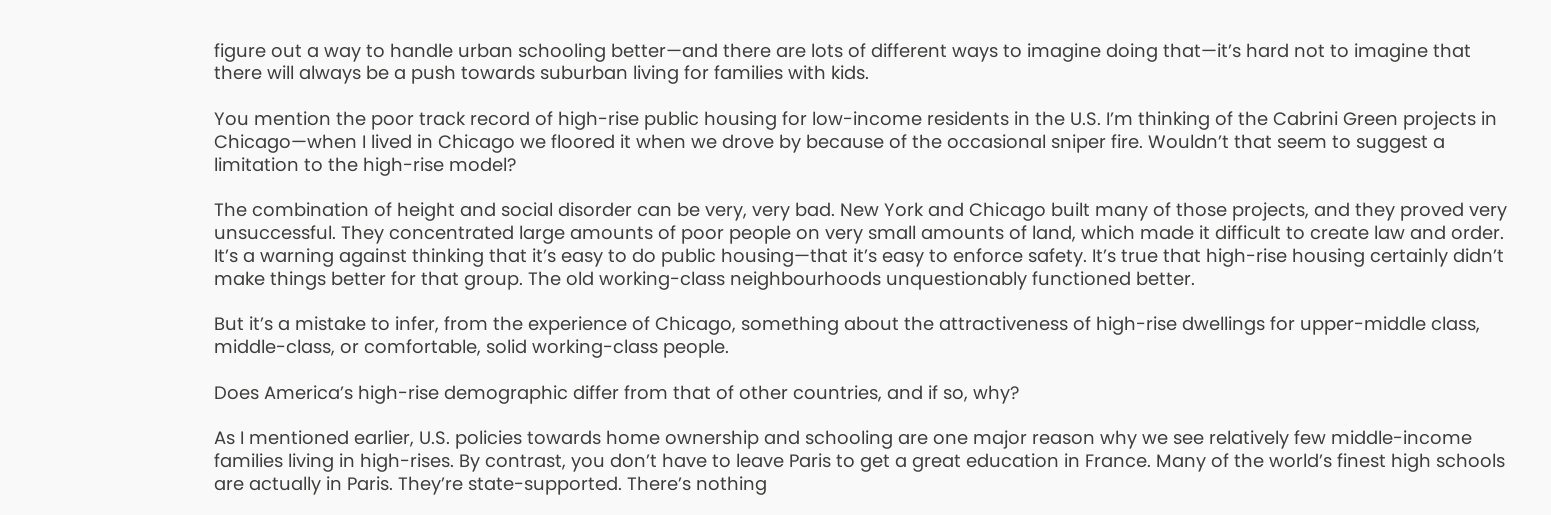figure out a way to handle urban schooling better—and there are lots of different ways to imagine doing that—it’s hard not to imagine that there will always be a push towards suburban living for families with kids.

You mention the poor track record of high-rise public housing for low-income residents in the U.S. I’m thinking of the Cabrini Green projects in Chicago—when I lived in Chicago we floored it when we drove by because of the occasional sniper fire. Wouldn’t that seem to suggest a limitation to the high-rise model?

The combination of height and social disorder can be very, very bad. New York and Chicago built many of those projects, and they proved very unsuccessful. They concentrated large amounts of poor people on very small amounts of land, which made it difficult to create law and order. It’s a warning against thinking that it’s easy to do public housing—that it’s easy to enforce safety. It’s true that high-rise housing certainly didn’t make things better for that group. The old working-class neighbourhoods unquestionably functioned better.

But it’s a mistake to infer, from the experience of Chicago, something about the attractiveness of high-rise dwellings for upper-middle class, middle-class, or comfortable, solid working-class people.

Does America’s high-rise demographic differ from that of other countries, and if so, why?

As I mentioned earlier, U.S. policies towards home ownership and schooling are one major reason why we see relatively few middle-income families living in high-rises. By contrast, you don’t have to leave Paris to get a great education in France. Many of the world’s finest high schools are actually in Paris. They’re state-supported. There’s nothing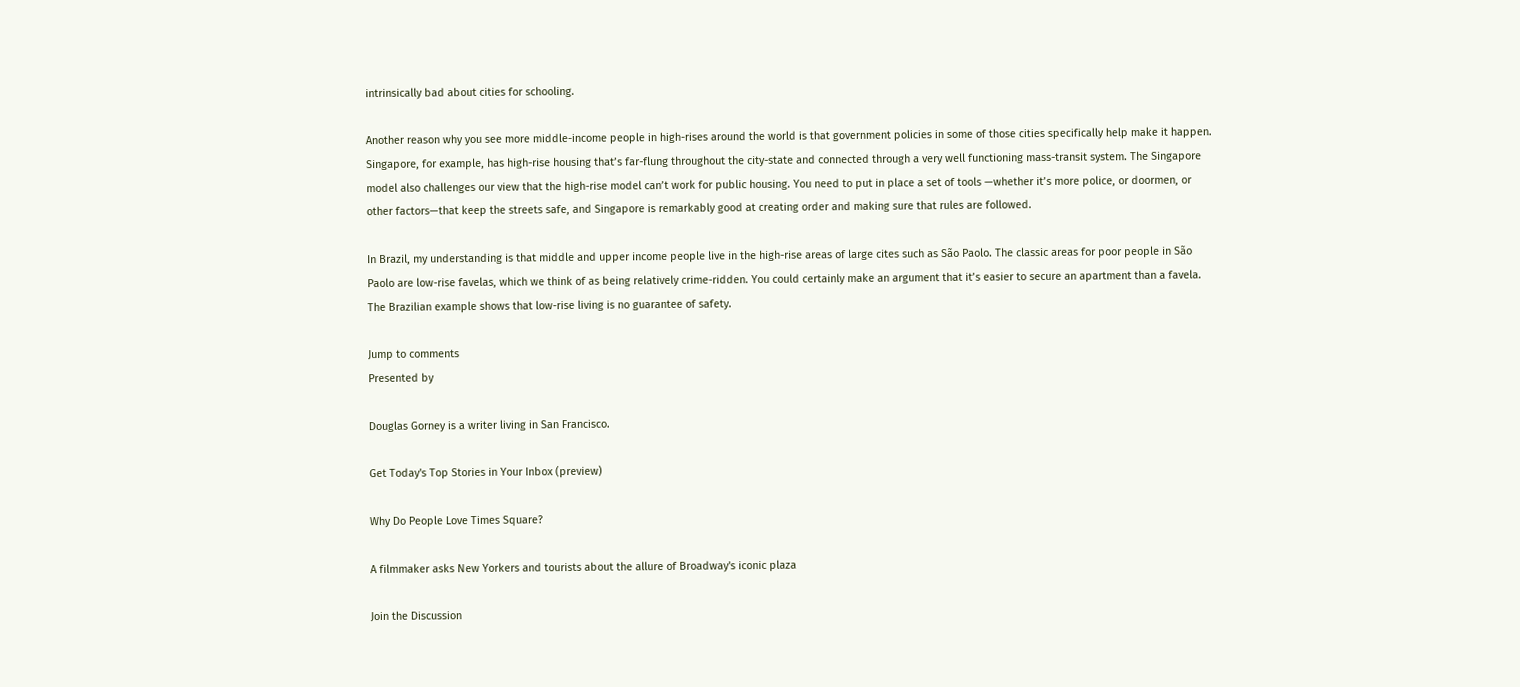intrinsically bad about cities for schooling.

Another reason why you see more middle-income people in high-rises around the world is that government policies in some of those cities specifically help make it happen. Singapore, for example, has high-rise housing that’s far-flung throughout the city-state and connected through a very well functioning mass-transit system. The Singapore model also challenges our view that the high-rise model can’t work for public housing. You need to put in place a set of tools —whether it’s more police, or doormen, or other factors—that keep the streets safe, and Singapore is remarkably good at creating order and making sure that rules are followed.

In Brazil, my understanding is that middle and upper income people live in the high-rise areas of large cites such as São Paolo. The classic areas for poor people in São Paolo are low-rise favelas, which we think of as being relatively crime-ridden. You could certainly make an argument that it’s easier to secure an apartment than a favela. The Brazilian example shows that low-rise living is no guarantee of safety.

Jump to comments
Presented by

Douglas Gorney is a writer living in San Francisco.

Get Today's Top Stories in Your Inbox (preview)

Why Do People Love Times Square?

A filmmaker asks New Yorkers and tourists about the allure of Broadway's iconic plaza

Join the Discussion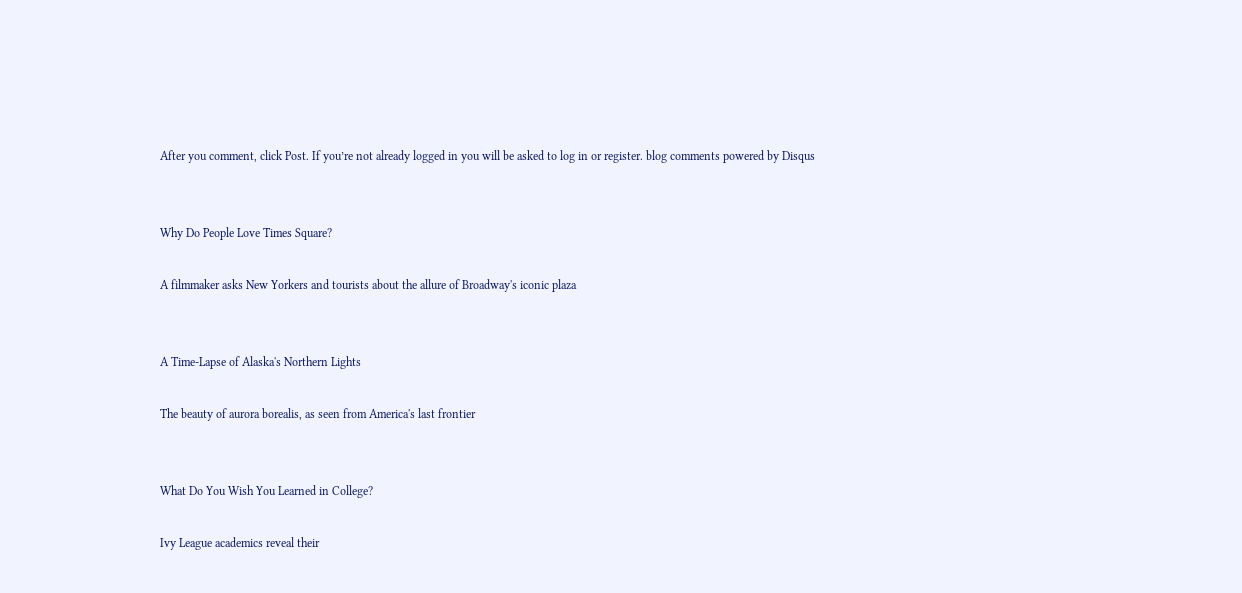After you comment, click Post. If you’re not already logged in you will be asked to log in or register. blog comments powered by Disqus


Why Do People Love Times Square?

A filmmaker asks New Yorkers and tourists about the allure of Broadway's iconic plaza


A Time-Lapse of Alaska's Northern Lights

The beauty of aurora borealis, as seen from America's last frontier


What Do You Wish You Learned in College?

Ivy League academics reveal their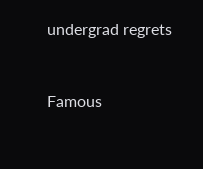undergrad regrets


Famous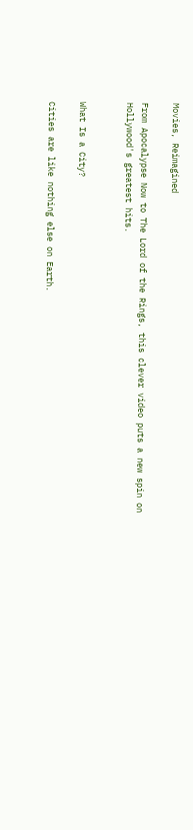Movies, Reimagined

From Apocalypse Now to The Lord of the Rings, this clever video puts a new spin on Hollywood's greatest hits.


What Is a City?

Cities are like nothing else on Earth.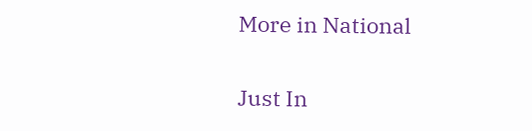More in National

Just In